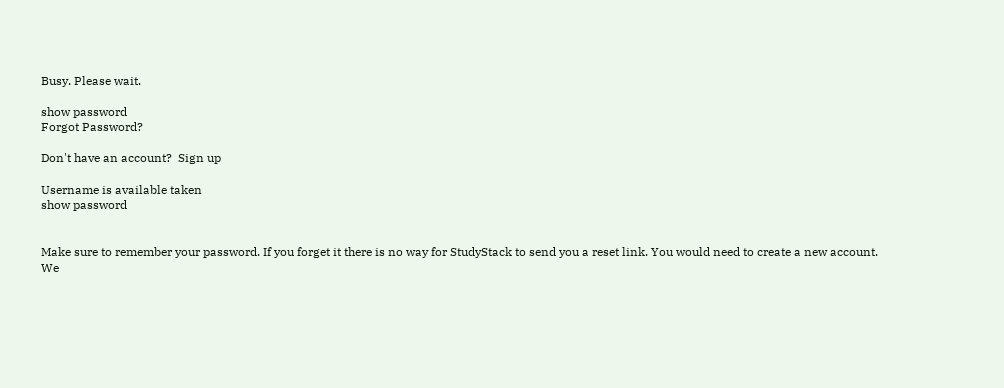Busy. Please wait.

show password
Forgot Password?

Don't have an account?  Sign up

Username is available taken
show password


Make sure to remember your password. If you forget it there is no way for StudyStack to send you a reset link. You would need to create a new account.
We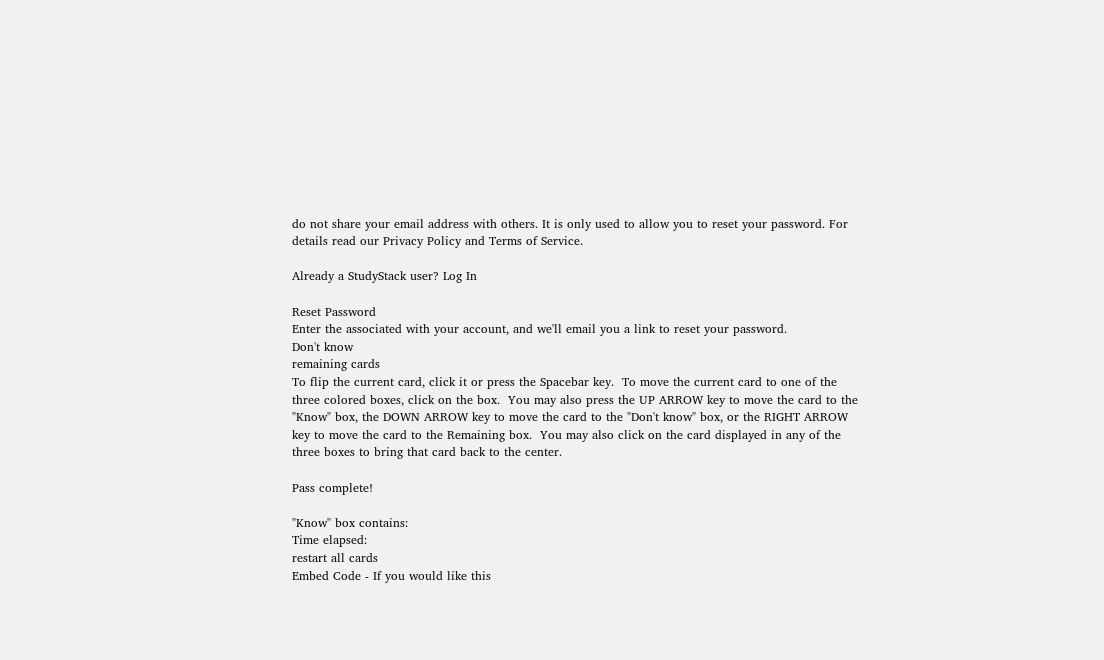do not share your email address with others. It is only used to allow you to reset your password. For details read our Privacy Policy and Terms of Service.

Already a StudyStack user? Log In

Reset Password
Enter the associated with your account, and we'll email you a link to reset your password.
Don't know
remaining cards
To flip the current card, click it or press the Spacebar key.  To move the current card to one of the three colored boxes, click on the box.  You may also press the UP ARROW key to move the card to the "Know" box, the DOWN ARROW key to move the card to the "Don't know" box, or the RIGHT ARROW key to move the card to the Remaining box.  You may also click on the card displayed in any of the three boxes to bring that card back to the center.

Pass complete!

"Know" box contains:
Time elapsed:
restart all cards
Embed Code - If you would like this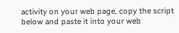activity on your web page, copy the script below and paste it into your web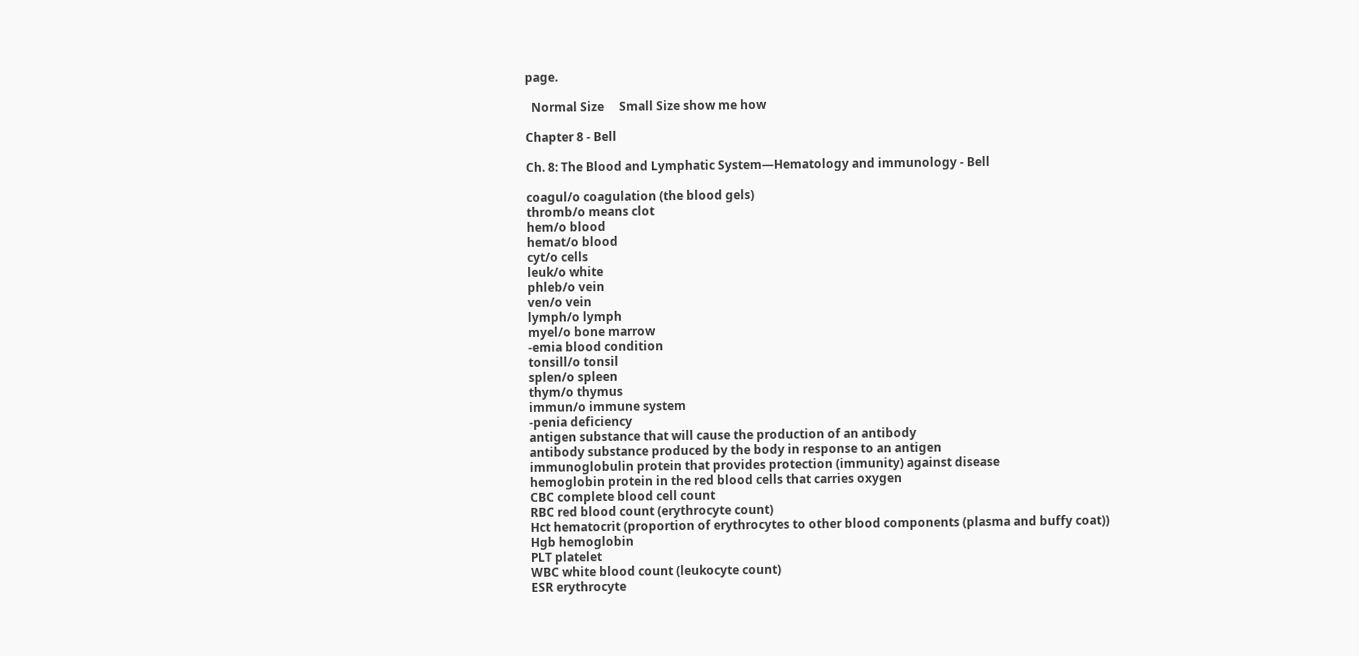page.

  Normal Size     Small Size show me how

Chapter 8 - Bell

Ch. 8: The Blood and Lymphatic System—Hematology and immunology - Bell

coagul/o coagulation (the blood gels)
thromb/o means clot
hem/o blood
hemat/o blood
cyt/o cells
leuk/o white
phleb/o vein
ven/o vein
lymph/o lymph
myel/o bone marrow
-emia blood condition
tonsill/o tonsil
splen/o spleen
thym/o thymus
immun/o immune system
-penia deficiency
antigen substance that will cause the production of an antibody
antibody substance produced by the body in response to an antigen
immunoglobulin protein that provides protection (immunity) against disease
hemoglobin protein in the red blood cells that carries oxygen
CBC complete blood cell count
RBC red blood count (erythrocyte count)
Hct hematocrit (proportion of erythrocytes to other blood components (plasma and buffy coat))
Hgb hemoglobin
PLT platelet
WBC white blood count (leukocyte count)
ESR erythrocyte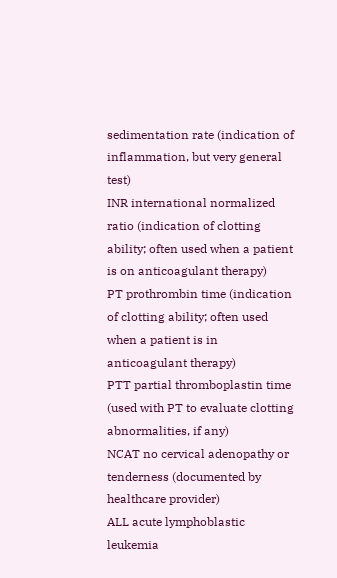sedimentation rate (indication of inflammation, but very general test)
INR international normalized ratio (indication of clotting ability; often used when a patient is on anticoagulant therapy)
PT prothrombin time (indication of clotting ability; often used when a patient is in anticoagulant therapy)
PTT partial thromboplastin time (used with PT to evaluate clotting abnormalities, if any)
NCAT no cervical adenopathy or tenderness (documented by healthcare provider)
ALL acute lymphoblastic leukemia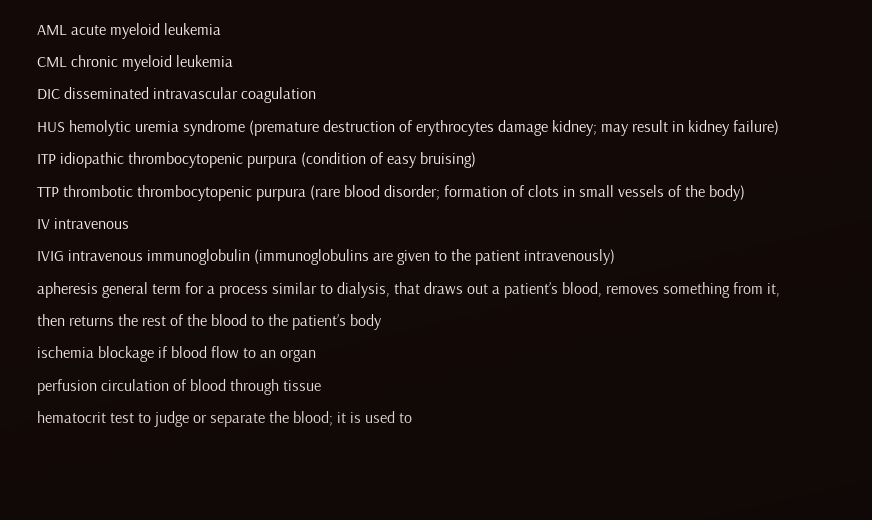AML acute myeloid leukemia
CML chronic myeloid leukemia
DIC disseminated intravascular coagulation
HUS hemolytic uremia syndrome (premature destruction of erythrocytes damage kidney; may result in kidney failure)
ITP idiopathic thrombocytopenic purpura (condition of easy bruising)
TTP thrombotic thrombocytopenic purpura (rare blood disorder; formation of clots in small vessels of the body)
IV intravenous
IVIG intravenous immunoglobulin (immunoglobulins are given to the patient intravenously)
apheresis general term for a process similar to dialysis, that draws out a patient’s blood, removes something from it, then returns the rest of the blood to the patient’s body
ischemia blockage if blood flow to an organ
perfusion circulation of blood through tissue
hematocrit test to judge or separate the blood; it is used to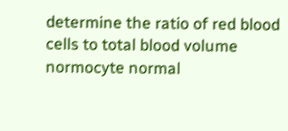determine the ratio of red blood cells to total blood volume
normocyte normal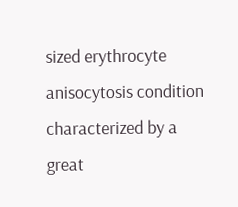sized erythrocyte
anisocytosis condition characterized by a great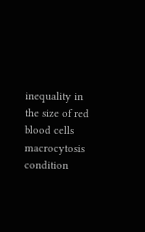inequality in the size of red blood cells
macrocytosis condition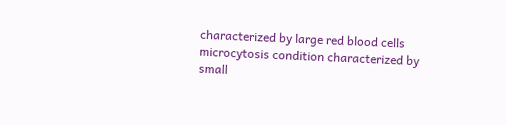characterized by large red blood cells
microcytosis condition characterized by small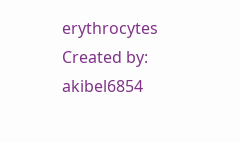erythrocytes
Created by: akibel6854